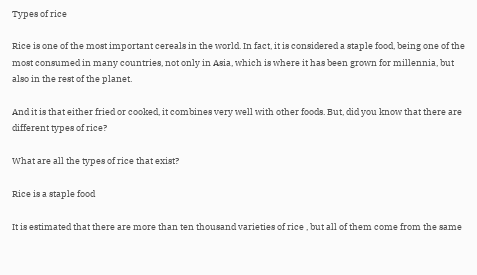Types of rice

Rice is one of the most important cereals in the world. In fact, it is considered a staple food, being one of the most consumed in many countries, not only in Asia, which is where it has been grown for millennia, but also in the rest of the planet.

And it is that either fried or cooked, it combines very well with other foods. But, did you know that there are different types of rice?

What are all the types of rice that exist?

Rice is a staple food

It is estimated that there are more than ten thousand varieties of rice , but all of them come from the same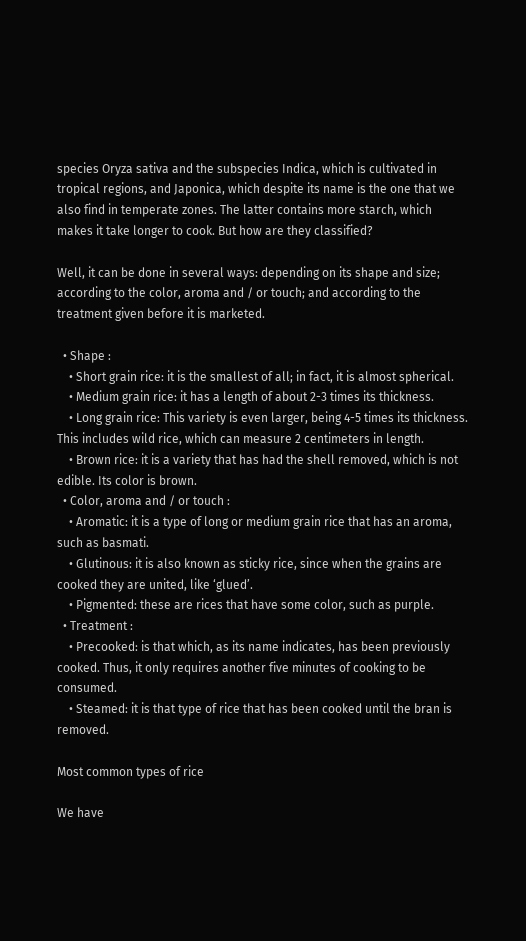species Oryza sativa and the subspecies Indica, which is cultivated in tropical regions, and Japonica, which despite its name is the one that we also find in temperate zones. The latter contains more starch, which makes it take longer to cook. But how are they classified?

Well, it can be done in several ways: depending on its shape and size; according to the color, aroma and / or touch; and according to the treatment given before it is marketed.

  • Shape :
    • Short grain rice: it is the smallest of all; in fact, it is almost spherical.
    • Medium grain rice: it has a length of about 2-3 times its thickness.
    • Long grain rice: This variety is even larger, being 4-5 times its thickness. This includes wild rice, which can measure 2 centimeters in length.
    • Brown rice: it is a variety that has had the shell removed, which is not edible. Its color is brown.
  • Color, aroma and / or touch :
    • Aromatic: it is a type of long or medium grain rice that has an aroma, such as basmati.
    • Glutinous: it is also known as sticky rice, since when the grains are cooked they are united, like ‘glued’.
    • Pigmented: these are rices that have some color, such as purple.
  • Treatment :
    • Precooked: is that which, as its name indicates, has been previously cooked. Thus, it only requires another five minutes of cooking to be consumed.
    • Steamed: it is that type of rice that has been cooked until the bran is removed.

Most common types of rice

We have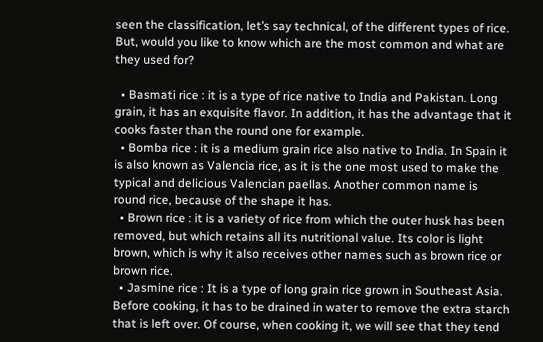seen the classification, let’s say technical, of the different types of rice. But, would you like to know which are the most common and what are they used for?

  • Basmati rice : it is a type of rice native to India and Pakistan. Long grain, it has an exquisite flavor. In addition, it has the advantage that it cooks faster than the round one for example.
  • Bomba rice : it is a medium grain rice also native to India. In Spain it is also known as Valencia rice, as it is the one most used to make the typical and delicious Valencian paellas. Another common name is round rice, because of the shape it has.
  • Brown rice : it is a variety of rice from which the outer husk has been removed, but which retains all its nutritional value. Its color is light brown, which is why it also receives other names such as brown rice or brown rice.
  • Jasmine rice : It is a type of long grain rice grown in Southeast Asia. Before cooking, it has to be drained in water to remove the extra starch that is left over. Of course, when cooking it, we will see that they tend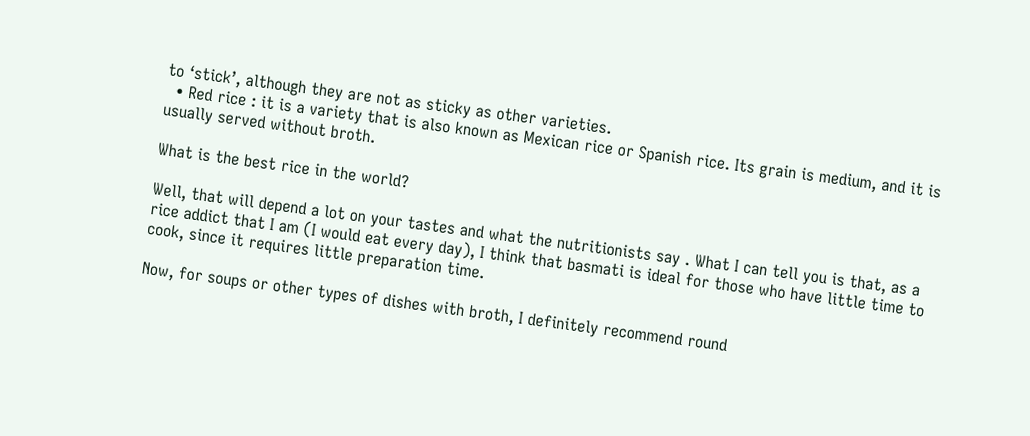to ‘stick’, although they are not as sticky as other varieties.
  • Red rice : it is a variety that is also known as Mexican rice or Spanish rice. Its grain is medium, and it is usually served without broth.

What is the best rice in the world?

Well, that will depend a lot on your tastes and what the nutritionists say . What I can tell you is that, as a rice addict that I am (I would eat every day), I think that basmati is ideal for those who have little time to cook, since it requires little preparation time.

Now, for soups or other types of dishes with broth, I definitely recommend round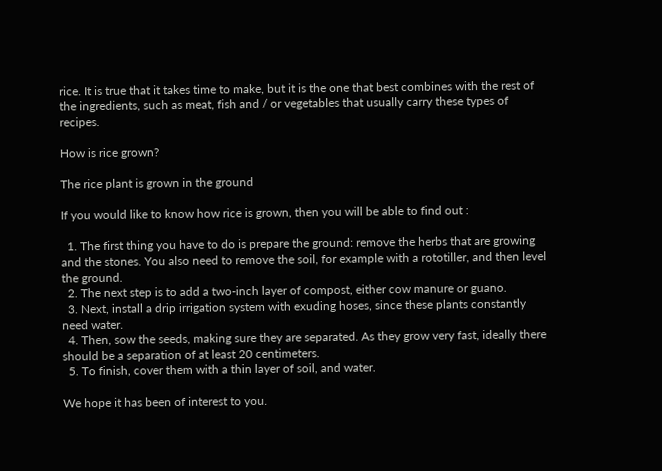rice. It is true that it takes time to make, but it is the one that best combines with the rest of the ingredients, such as meat, fish and / or vegetables that usually carry these types of recipes.

How is rice grown?

The rice plant is grown in the ground

If you would like to know how rice is grown, then you will be able to find out :

  1. The first thing you have to do is prepare the ground: remove the herbs that are growing and the stones. You also need to remove the soil, for example with a rototiller, and then level the ground.
  2. The next step is to add a two-inch layer of compost, either cow manure or guano.
  3. Next, install a drip irrigation system with exuding hoses, since these plants constantly need water.
  4. Then, sow the seeds, making sure they are separated. As they grow very fast, ideally there should be a separation of at least 20 centimeters.
  5. To finish, cover them with a thin layer of soil, and water.

We hope it has been of interest to you.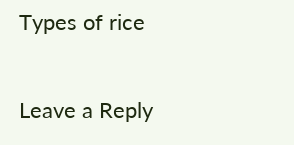Types of rice

Leave a Reply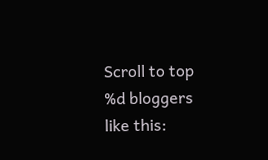Scroll to top
%d bloggers like this: